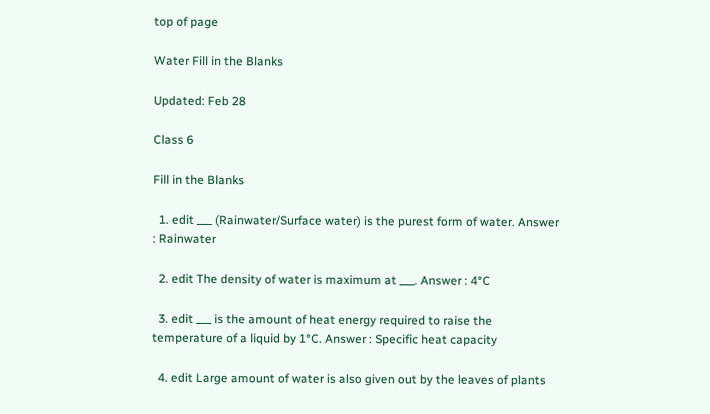top of page

Water Fill in the Blanks

Updated: Feb 28

Class 6

Fill in the Blanks

  1. edit ___ (Rainwater/Surface water) is the purest form of water. Answer : Rainwater

  2. edit The density of water is maximum at ___. Answer : 4°C

  3. edit ___ is the amount of heat energy required to raise the temperature of a liquid by 1°C. Answer : Specific heat capacity

  4. edit Large amount of water is also given out by the leaves of plants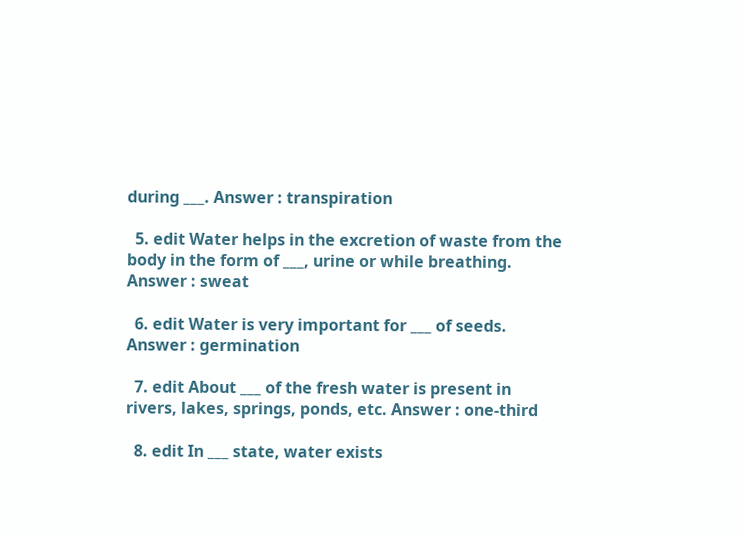during ___. Answer : transpiration

  5. edit Water helps in the excretion of waste from the body in the form of ___, urine or while breathing. Answer : sweat

  6. edit Water is very important for ___ of seeds. Answer : germination

  7. edit About ___ of the fresh water is present in rivers, lakes, springs, ponds, etc. Answer : one-third

  8. edit In ___ state, water exists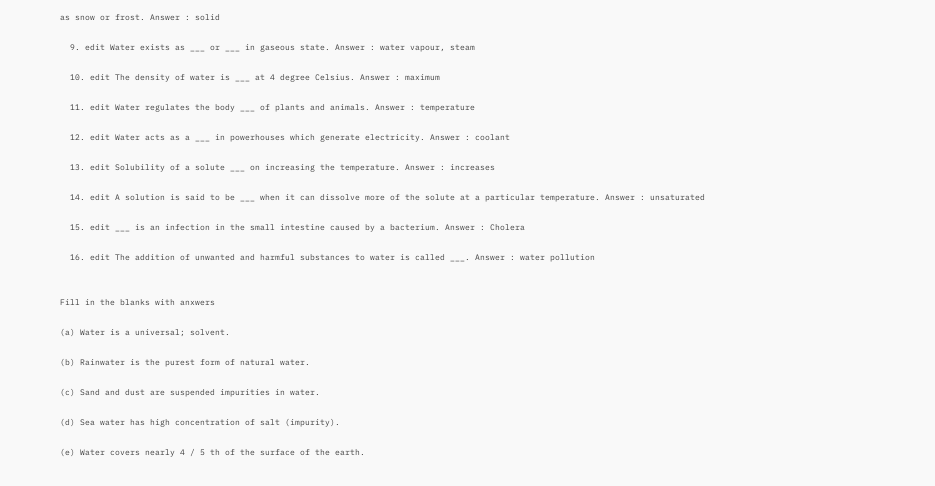as snow or frost. Answer : solid

  9. edit Water exists as ___ or ___ in gaseous state. Answer : water vapour, steam

  10. edit The density of water is ___ at 4 degree Celsius. Answer : maximum

  11. edit Water regulates the body ___ of plants and animals. Answer : temperature

  12. edit Water acts as a ___ in powerhouses which generate electricity. Answer : coolant

  13. edit Solubility of a solute ___ on increasing the temperature. Answer : increases

  14. edit A solution is said to be ___ when it can dissolve more of the solute at a particular temperature. Answer : unsaturated

  15. edit ___ is an infection in the small intestine caused by a bacterium. Answer : Cholera

  16. edit The addition of unwanted and harmful substances to water is called ___. Answer : water pollution


Fill in the blanks with anxwers

(a) Water is a universal; solvent.

(b) Rainwater is the purest form of natural water.

(c) Sand and dust are suspended impurities in water.

(d) Sea water has high concentration of salt (impurity).

(e) Water covers nearly 4 / 5 th of the surface of the earth.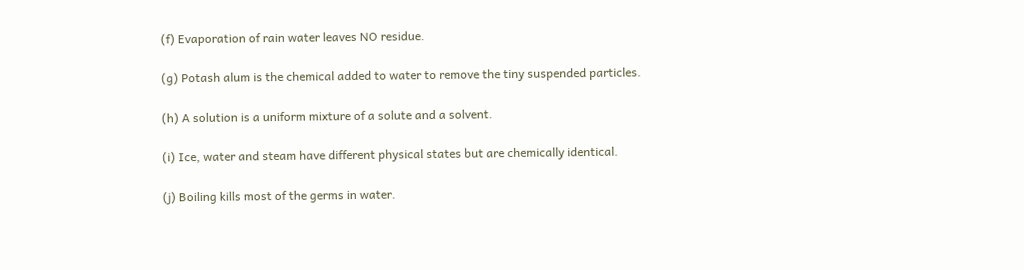(f) Evaporation of rain water leaves NO residue.

(g) Potash alum is the chemical added to water to remove the tiny suspended particles.

(h) A solution is a uniform mixture of a solute and a solvent.

(i) Ice, water and steam have different physical states but are chemically identical.

(j) Boiling kills most of the germs in water.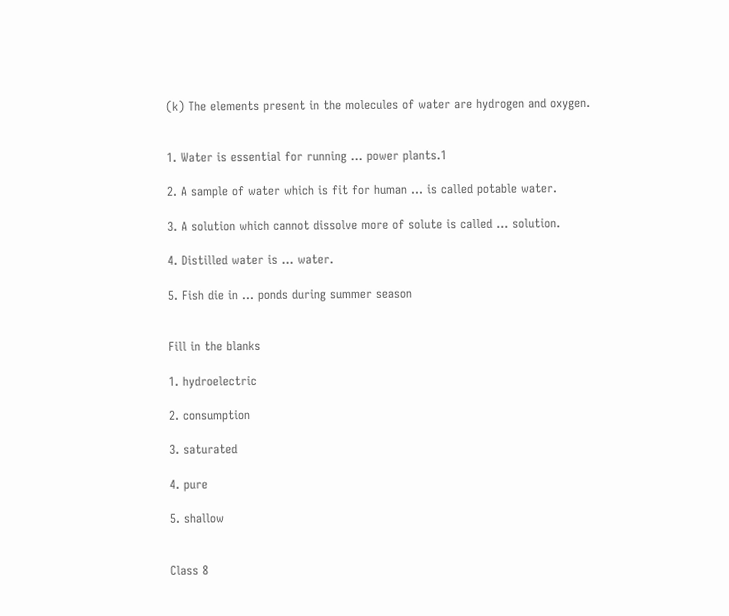(k) The elements present in the molecules of water are hydrogen and oxygen.


1. Water is essential for running ... power plants.1

2. A sample of water which is fit for human ... is called potable water.

3. A solution which cannot dissolve more of solute is called ... solution.

4. Distilled water is ... water.

5. Fish die in ... ponds during summer season


Fill in the blanks

1. hydroelectric

2. consumption

3. saturated

4. pure

5. shallow


Class 8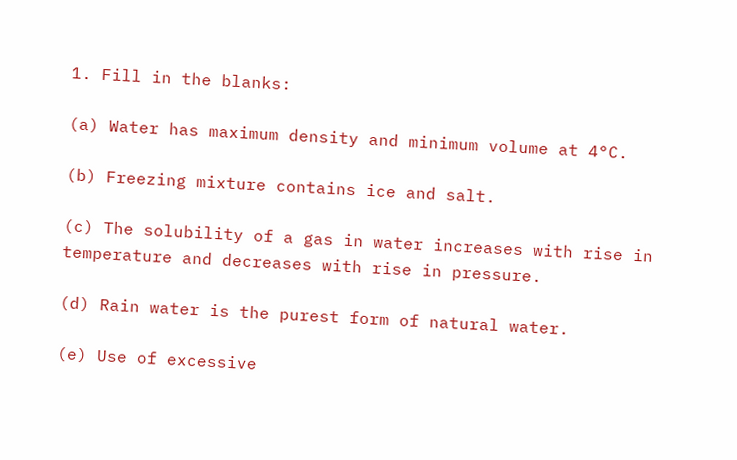1. Fill in the blanks:

(a) Water has maximum density and minimum volume at 4°C.

(b) Freezing mixture contains ice and salt.

(c) The solubility of a gas in water increases with rise in temperature and decreases with rise in pressure.

(d) Rain water is the purest form of natural water.

(e) Use of excessive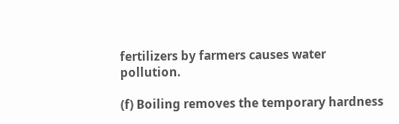fertilizers by farmers causes water pollution.

(f) Boiling removes the temporary hardness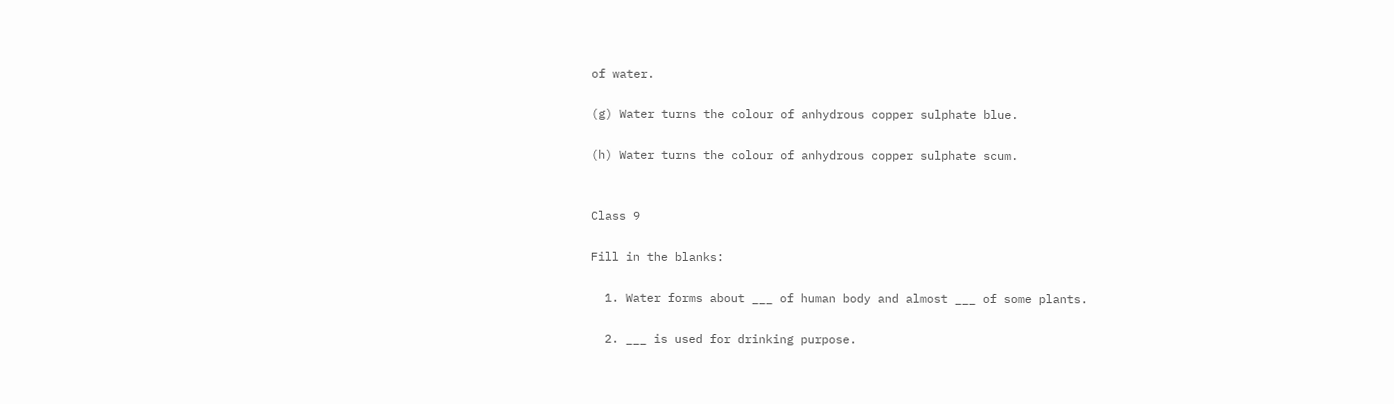of water.

(g) Water turns the colour of anhydrous copper sulphate blue.

(h) Water turns the colour of anhydrous copper sulphate scum.


Class 9

Fill in the blanks:

  1. Water forms about ___ of human body and almost ___ of some plants.

  2. ___ is used for drinking purpose.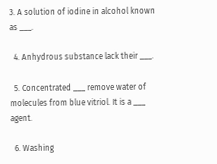3. A solution of iodine in alcohol known as ___.

  4. Anhydrous substance lack their ___.

  5. Concentrated ___ remove water of molecules from blue vitriol. It is a ___ agent.

  6. Washing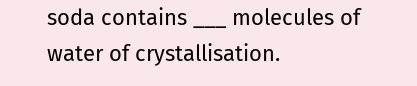soda contains ___ molecules of water of crystallisation.